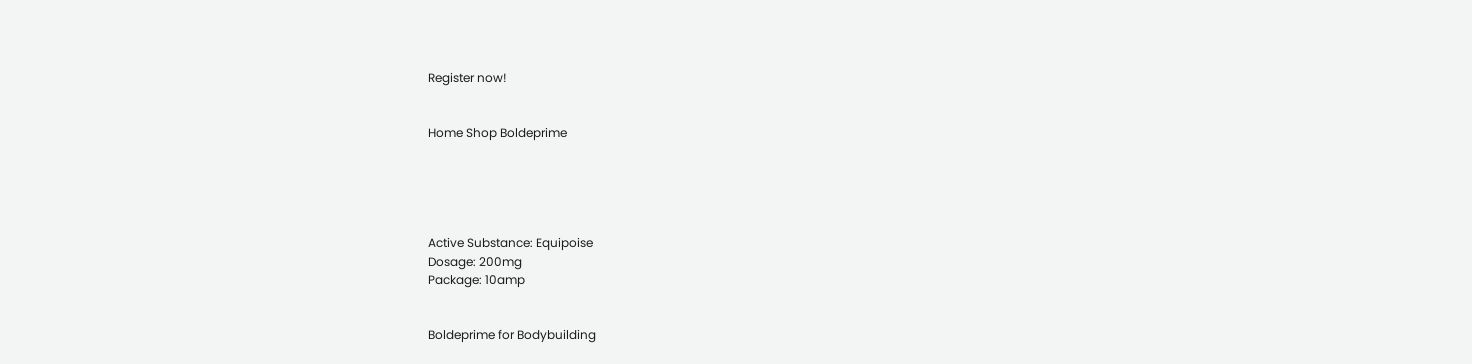Register now!


Home Shop Boldeprime





Active Substance: Equipoise
Dosage: 200mg
Package: 10amp


Boldeprime for Bodybuilding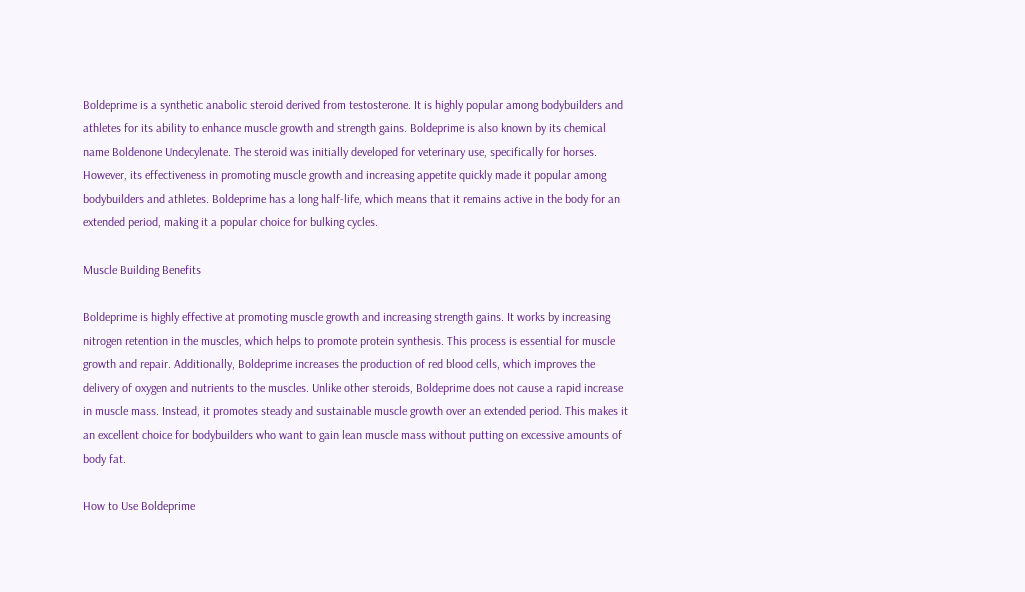Boldeprime is a synthetic anabolic steroid derived from testosterone. It is highly popular among bodybuilders and athletes for its ability to enhance muscle growth and strength gains. Boldeprime is also known by its chemical name Boldenone Undecylenate. The steroid was initially developed for veterinary use, specifically for horses. However, its effectiveness in promoting muscle growth and increasing appetite quickly made it popular among bodybuilders and athletes. Boldeprime has a long half-life, which means that it remains active in the body for an extended period, making it a popular choice for bulking cycles.

Muscle Building Benefits

Boldeprime is highly effective at promoting muscle growth and increasing strength gains. It works by increasing nitrogen retention in the muscles, which helps to promote protein synthesis. This process is essential for muscle growth and repair. Additionally, Boldeprime increases the production of red blood cells, which improves the delivery of oxygen and nutrients to the muscles. Unlike other steroids, Boldeprime does not cause a rapid increase in muscle mass. Instead, it promotes steady and sustainable muscle growth over an extended period. This makes it an excellent choice for bodybuilders who want to gain lean muscle mass without putting on excessive amounts of body fat.

How to Use Boldeprime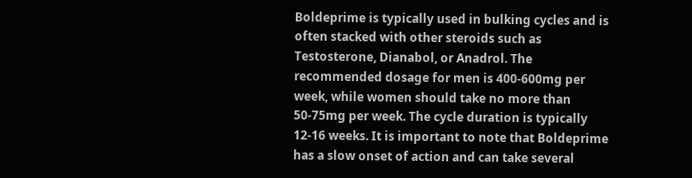Boldeprime is typically used in bulking cycles and is often stacked with other steroids such as Testosterone, Dianabol, or Anadrol. The recommended dosage for men is 400-600mg per week, while women should take no more than 50-75mg per week. The cycle duration is typically 12-16 weeks. It is important to note that Boldeprime has a slow onset of action and can take several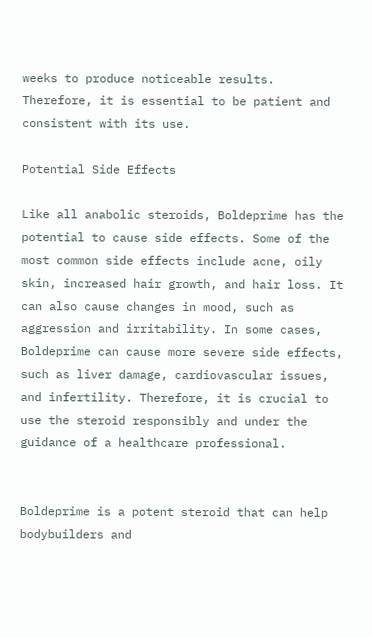weeks to produce noticeable results. Therefore, it is essential to be patient and consistent with its use.

Potential Side Effects

Like all anabolic steroids, Boldeprime has the potential to cause side effects. Some of the most common side effects include acne, oily skin, increased hair growth, and hair loss. It can also cause changes in mood, such as aggression and irritability. In some cases, Boldeprime can cause more severe side effects, such as liver damage, cardiovascular issues, and infertility. Therefore, it is crucial to use the steroid responsibly and under the guidance of a healthcare professional.


Boldeprime is a potent steroid that can help bodybuilders and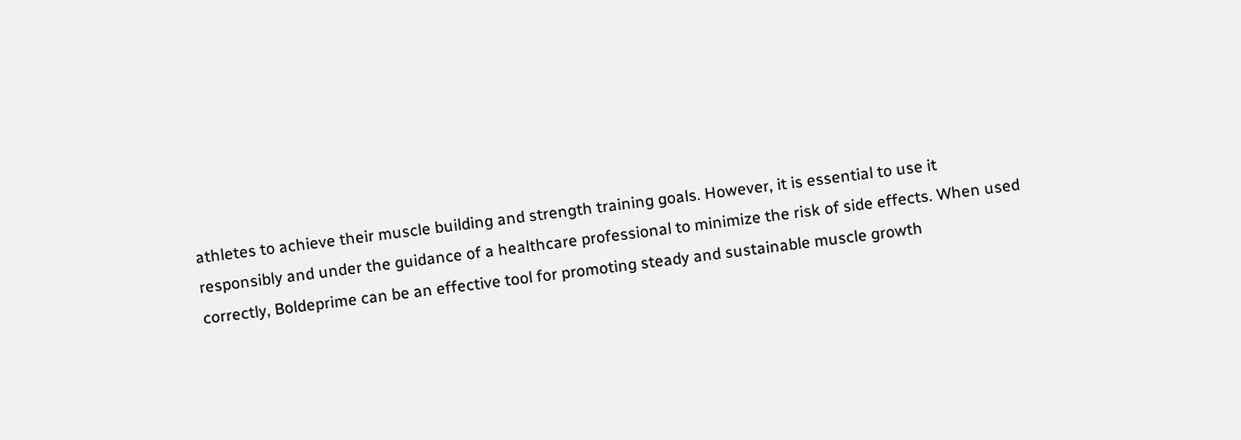athletes to achieve their muscle building and strength training goals. However, it is essential to use it responsibly and under the guidance of a healthcare professional to minimize the risk of side effects. When used correctly, Boldeprime can be an effective tool for promoting steady and sustainable muscle growth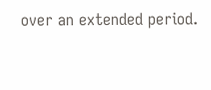over an extended period.